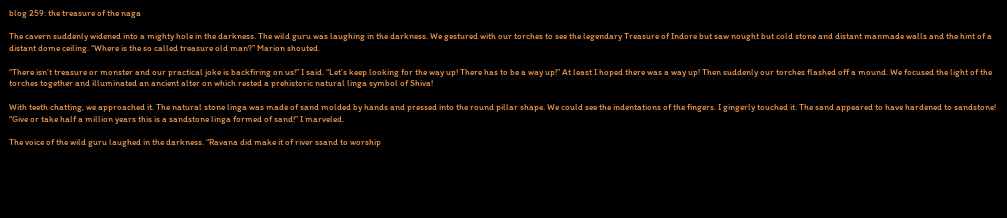blog 259: the treasure of the naga

The cavern suddenly widened into a mighty hole in the darkness. The wild guru was laughing in the darkness. We gestured with our torches to see the legendary Treasure of Indore but saw nought but cold stone and distant manmade walls and the hint of a distant dome ceiling. “Where is the so called treasure old man?” Marion shouted.

“There isn’t treasure or monster and our practical joke is backfiring on us!” I said. “Let’s keep looking for the way up! There has to be a way up!” At least I hoped there was a way up! Then suddenly our torches flashed off a mound. We focused the light of the torches together and illuminated an ancient alter on which rested a prehistoric natural linga symbol of Shiva!

With teeth chatting, we approached it. The natural stone linga was made of sand molded by hands and pressed into the round pillar shape. We could see the indentations of the fingers. I gingerly touched it. The sand appeared to have hardened to sandstone! “Give or take half a million years this is a sandstone linga formed of sand!” I marveled.

The voice of the wild guru laughed in the darkness. “Ravana did make it of river ssand to worship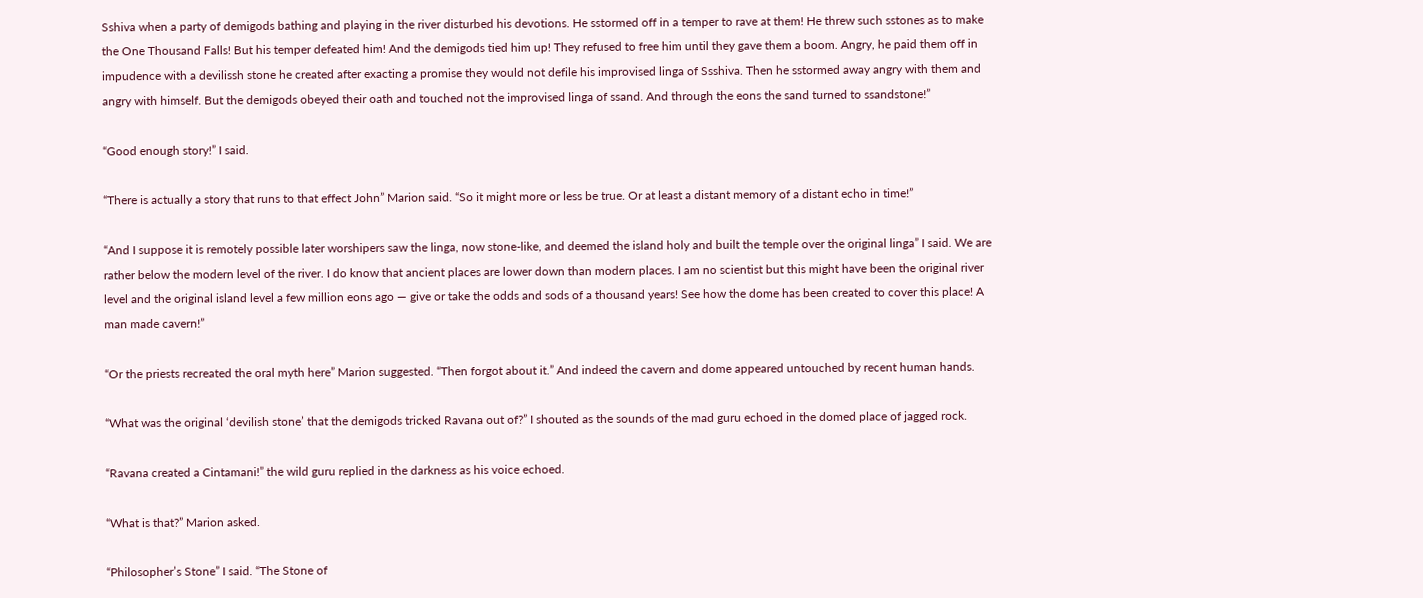Sshiva when a party of demigods bathing and playing in the river disturbed his devotions. He sstormed off in a temper to rave at them! He threw such sstones as to make the One Thousand Falls! But his temper defeated him! And the demigods tied him up! They refused to free him until they gave them a boom. Angry, he paid them off in impudence with a devilissh stone he created after exacting a promise they would not defile his improvised linga of Ssshiva. Then he sstormed away angry with them and angry with himself. But the demigods obeyed their oath and touched not the improvised linga of ssand. And through the eons the sand turned to ssandstone!”

“Good enough story!” I said.

“There is actually a story that runs to that effect John” Marion said. “So it might more or less be true. Or at least a distant memory of a distant echo in time!”

“And I suppose it is remotely possible later worshipers saw the linga, now stone-like, and deemed the island holy and built the temple over the original linga” I said. We are rather below the modern level of the river. I do know that ancient places are lower down than modern places. I am no scientist but this might have been the original river level and the original island level a few million eons ago — give or take the odds and sods of a thousand years! See how the dome has been created to cover this place! A man made cavern!”

“Or the priests recreated the oral myth here” Marion suggested. “Then forgot about it.” And indeed the cavern and dome appeared untouched by recent human hands.

“What was the original ‘devilish stone’ that the demigods tricked Ravana out of?” I shouted as the sounds of the mad guru echoed in the domed place of jagged rock.

“Ravana created a Cintamani!” the wild guru replied in the darkness as his voice echoed.

“What is that?” Marion asked.

“Philosopher’s Stone” I said. “The Stone of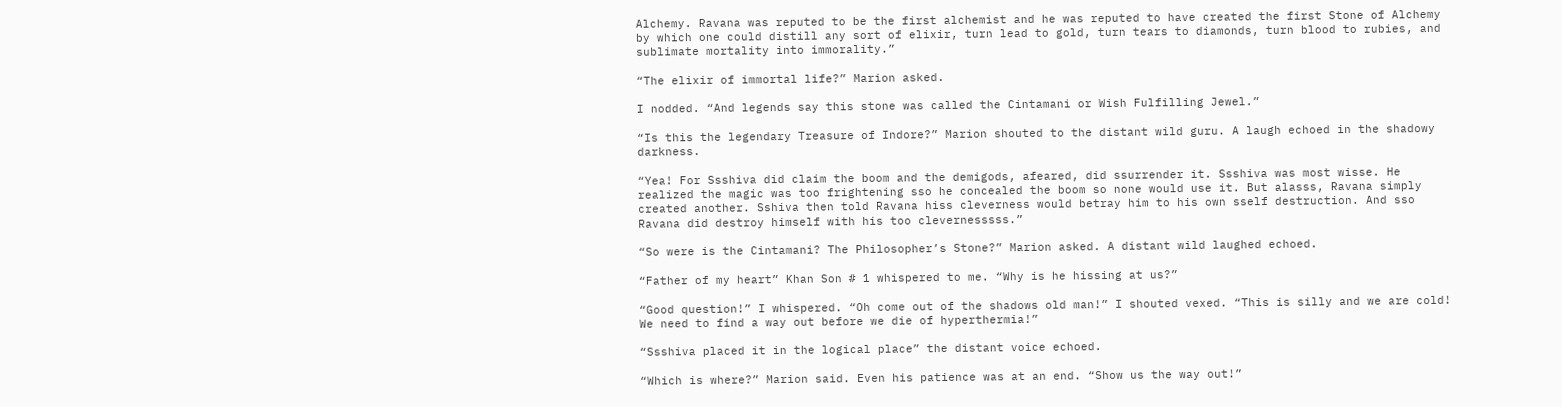Alchemy. Ravana was reputed to be the first alchemist and he was reputed to have created the first Stone of Alchemy by which one could distill any sort of elixir, turn lead to gold, turn tears to diamonds, turn blood to rubies, and sublimate mortality into immorality.”

“The elixir of immortal life?” Marion asked.

I nodded. “And legends say this stone was called the Cintamani or Wish Fulfilling Jewel.”

“Is this the legendary Treasure of Indore?” Marion shouted to the distant wild guru. A laugh echoed in the shadowy darkness.

“Yea! For Ssshiva did claim the boom and the demigods, afeared, did ssurrender it. Ssshiva was most wisse. He realized the magic was too frightening sso he concealed the boom so none would use it. But alasss, Ravana simply created another. Sshiva then told Ravana hiss cleverness would betray him to his own sself destruction. And sso Ravana did destroy himself with his too clevernesssss.”

“So were is the Cintamani? The Philosopher’s Stone?” Marion asked. A distant wild laughed echoed.

“Father of my heart” Khan Son # 1 whispered to me. “Why is he hissing at us?”

“Good question!” I whispered. “Oh come out of the shadows old man!” I shouted vexed. “This is silly and we are cold! We need to find a way out before we die of hyperthermia!”

“Ssshiva placed it in the logical place” the distant voice echoed.

“Which is where?” Marion said. Even his patience was at an end. “Show us the way out!”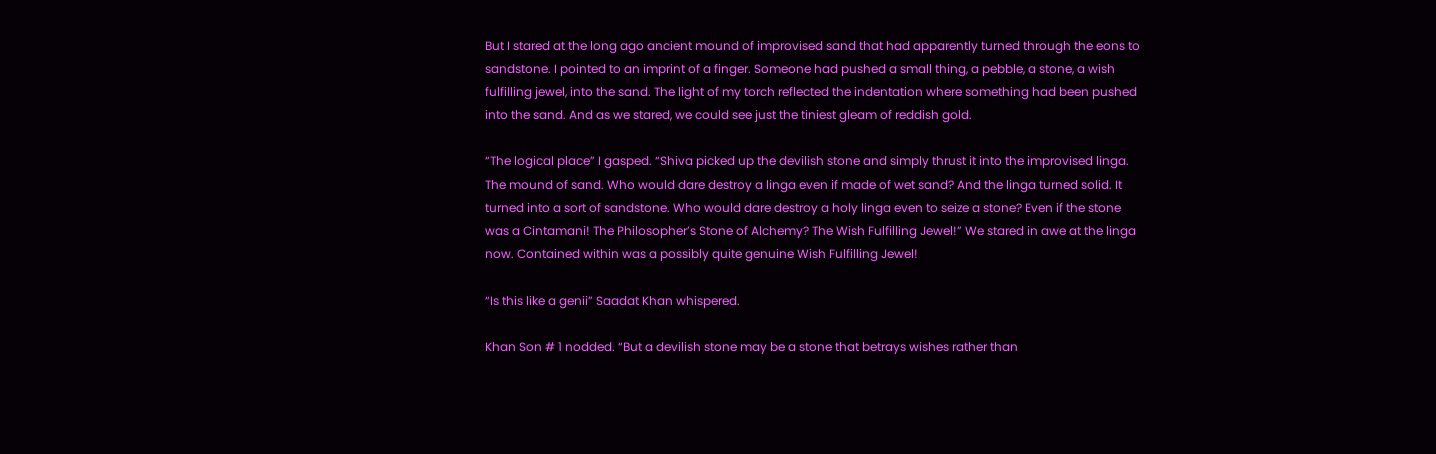But I stared at the long ago ancient mound of improvised sand that had apparently turned through the eons to sandstone. I pointed to an imprint of a finger. Someone had pushed a small thing, a pebble, a stone, a wish fulfilling jewel, into the sand. The light of my torch reflected the indentation where something had been pushed into the sand. And as we stared, we could see just the tiniest gleam of reddish gold.

“The logical place” I gasped. “Shiva picked up the devilish stone and simply thrust it into the improvised linga. The mound of sand. Who would dare destroy a linga even if made of wet sand? And the linga turned solid. It turned into a sort of sandstone. Who would dare destroy a holy linga even to seize a stone? Even if the stone was a Cintamani! The Philosopher’s Stone of Alchemy? The Wish Fulfilling Jewel!” We stared in awe at the linga now. Contained within was a possibly quite genuine Wish Fulfilling Jewel!

“Is this like a genii” Saadat Khan whispered.

Khan Son # 1 nodded. “But a devilish stone may be a stone that betrays wishes rather than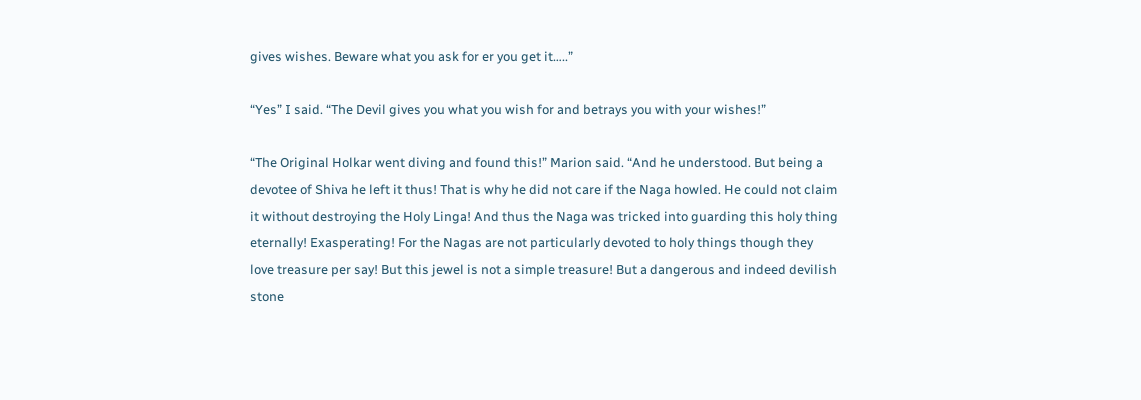gives wishes. Beware what you ask for er you get it…..”

“Yes” I said. “The Devil gives you what you wish for and betrays you with your wishes!”

“The Original Holkar went diving and found this!” Marion said. “And he understood. But being a devotee of Shiva he left it thus! That is why he did not care if the Naga howled. He could not claim it without destroying the Holy Linga! And thus the Naga was tricked into guarding this holy thing eternally! Exasperating! For the Nagas are not particularly devoted to holy things though they love treasure per say! But this jewel is not a simple treasure! But a dangerous and indeed devilish stone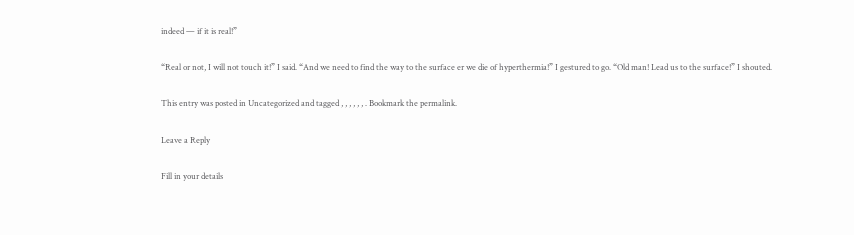indeed — if it is real!”

“Real or not, I will not touch it!” I said. “And we need to find the way to the surface er we die of hyperthermia!” I gestured to go. “Old man! Lead us to the surface!” I shouted.

This entry was posted in Uncategorized and tagged , , , , , , . Bookmark the permalink.

Leave a Reply

Fill in your details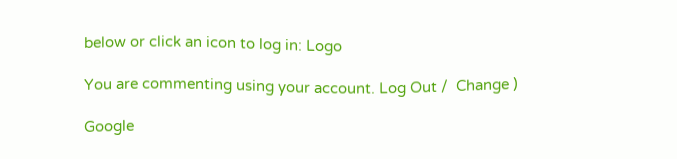below or click an icon to log in: Logo

You are commenting using your account. Log Out /  Change )

Google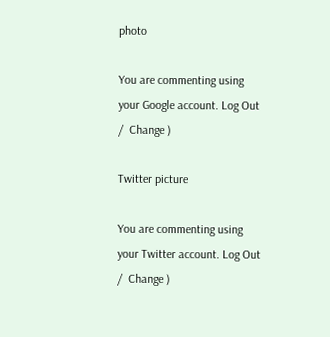photo

You are commenting using your Google account. Log Out /  Change )

Twitter picture

You are commenting using your Twitter account. Log Out /  Change )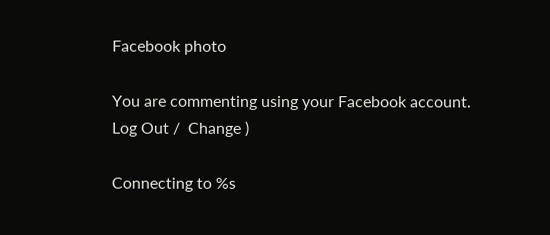Facebook photo

You are commenting using your Facebook account. Log Out /  Change )

Connecting to %s